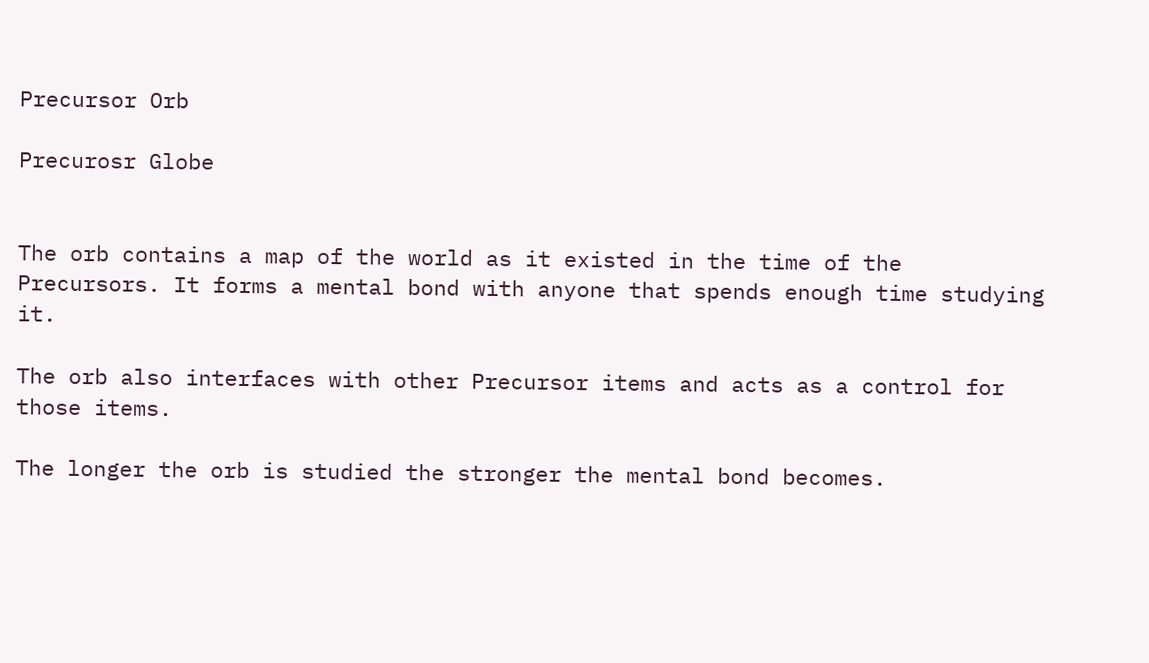Precursor Orb

Precurosr Globe


The orb contains a map of the world as it existed in the time of the Precursors. It forms a mental bond with anyone that spends enough time studying it.

The orb also interfaces with other Precursor items and acts as a control for those items.

The longer the orb is studied the stronger the mental bond becomes.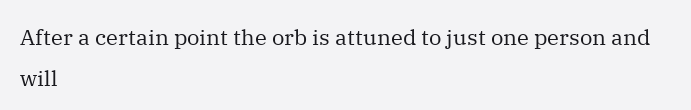After a certain point the orb is attuned to just one person and will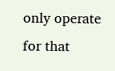only operate for that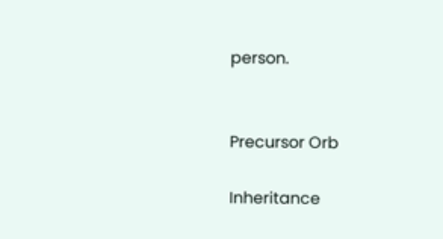person.


Precursor Orb

Inheritance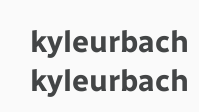kyleurbach kyleurbach